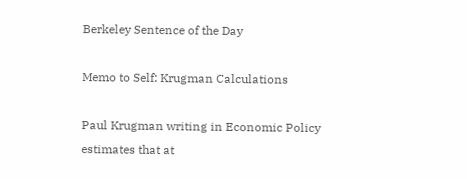Berkeley Sentence of the Day

Memo to Self: Krugman Calculations

Paul Krugman writing in Economic Policy estimates that at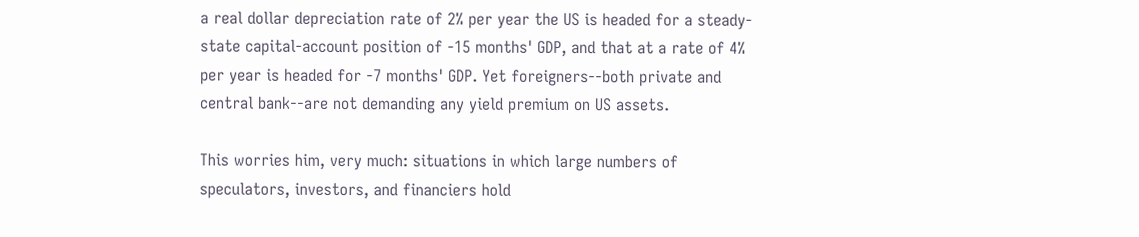a real dollar depreciation rate of 2% per year the US is headed for a steady-state capital-account position of -15 months' GDP, and that at a rate of 4% per year is headed for -7 months' GDP. Yet foreigners--both private and central bank--are not demanding any yield premium on US assets.

This worries him, very much: situations in which large numbers of speculators, investors, and financiers hold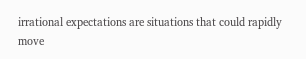irrational expectations are situations that could rapidly move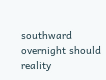southward overnight should reality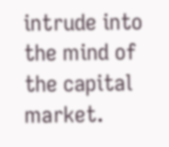intrude into the mind of the capital market.